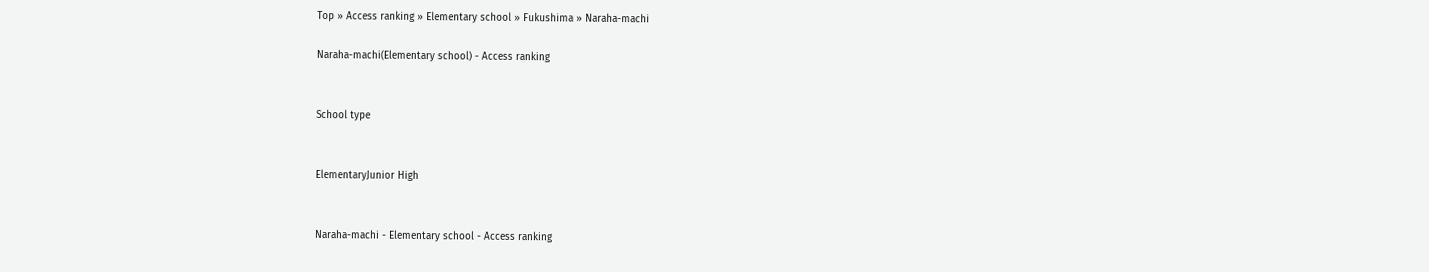Top » Access ranking » Elementary school » Fukushima » Naraha-machi

Naraha-machi(Elementary school) - Access ranking


School type


ElementaryJunior High


Naraha-machi - Elementary school - Access ranking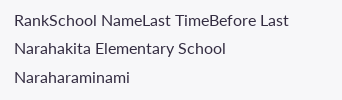RankSchool NameLast TimeBefore Last
Narahakita Elementary School
Naraharaminami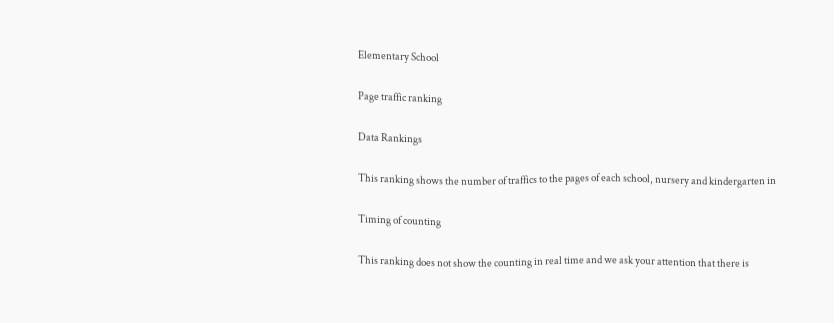Elementary School

Page traffic ranking

Data Rankings

This ranking shows the number of traffics to the pages of each school, nursery and kindergarten in

Timing of counting

This ranking does not show the counting in real time and we ask your attention that there is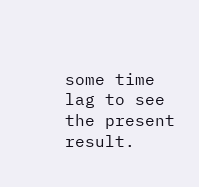some time lag to see the present result.